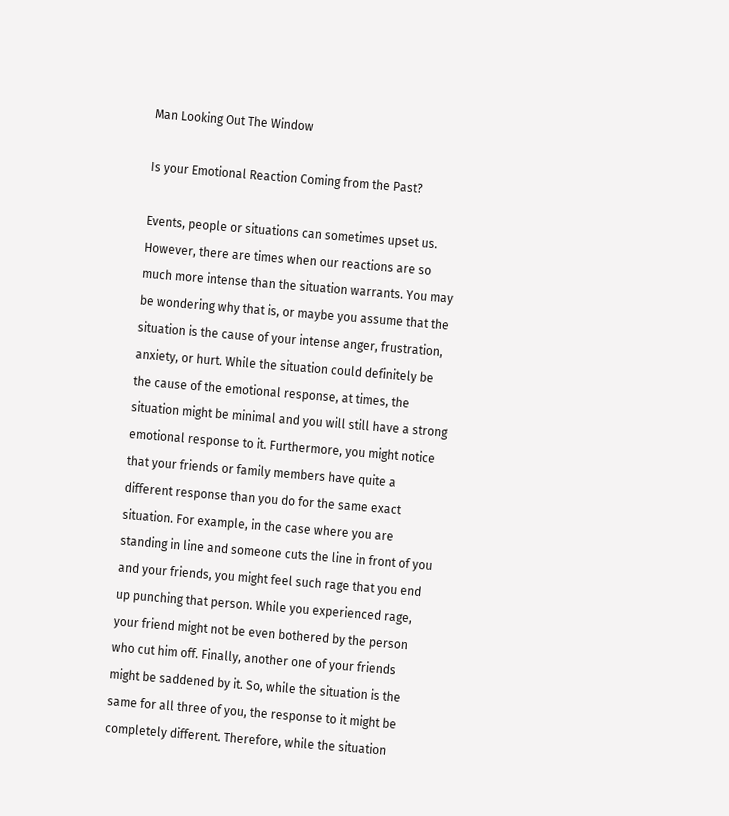Man Looking Out The Window

Is your Emotional Reaction Coming from the Past?

Events, people or situations can sometimes upset us. However, there are times when our reactions are so much more intense than the situation warrants. You may be wondering why that is, or maybe you assume that the situation is the cause of your intense anger, frustration, anxiety, or hurt. While the situation could definitely be the cause of the emotional response, at times, the situation might be minimal and you will still have a strong emotional response to it. Furthermore, you might notice that your friends or family members have quite a different response than you do for the same exact situation. For example, in the case where you are standing in line and someone cuts the line in front of you and your friends, you might feel such rage that you end up punching that person. While you experienced rage, your friend might not be even bothered by the person who cut him off. Finally, another one of your friends might be saddened by it. So, while the situation is the same for all three of you, the response to it might be completely different. Therefore, while the situation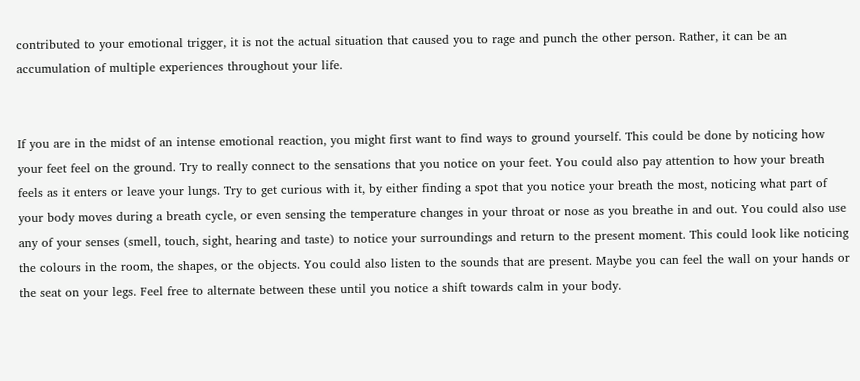contributed to your emotional trigger, it is not the actual situation that caused you to rage and punch the other person. Rather, it can be an accumulation of multiple experiences throughout your life.


If you are in the midst of an intense emotional reaction, you might first want to find ways to ground yourself. This could be done by noticing how your feet feel on the ground. Try to really connect to the sensations that you notice on your feet. You could also pay attention to how your breath feels as it enters or leave your lungs. Try to get curious with it, by either finding a spot that you notice your breath the most, noticing what part of your body moves during a breath cycle, or even sensing the temperature changes in your throat or nose as you breathe in and out. You could also use any of your senses (smell, touch, sight, hearing and taste) to notice your surroundings and return to the present moment. This could look like noticing the colours in the room, the shapes, or the objects. You could also listen to the sounds that are present. Maybe you can feel the wall on your hands or the seat on your legs. Feel free to alternate between these until you notice a shift towards calm in your body.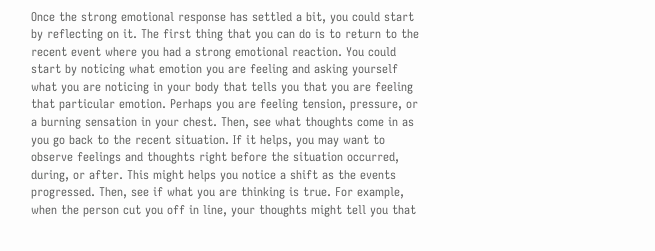Once the strong emotional response has settled a bit, you could start by reflecting on it. The first thing that you can do is to return to the recent event where you had a strong emotional reaction. You could start by noticing what emotion you are feeling and asking yourself what you are noticing in your body that tells you that you are feeling that particular emotion. Perhaps you are feeling tension, pressure, or a burning sensation in your chest. Then, see what thoughts come in as you go back to the recent situation. If it helps, you may want to observe feelings and thoughts right before the situation occurred, during, or after. This might helps you notice a shift as the events progressed. Then, see if what you are thinking is true. For example, when the person cut you off in line, your thoughts might tell you that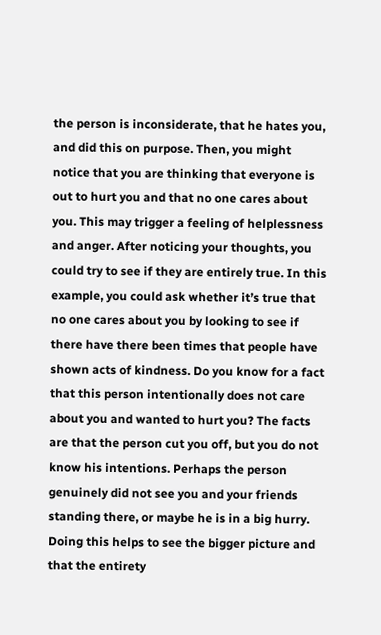the person is inconsiderate, that he hates you, and did this on purpose. Then, you might notice that you are thinking that everyone is out to hurt you and that no one cares about you. This may trigger a feeling of helplessness and anger. After noticing your thoughts, you could try to see if they are entirely true. In this example, you could ask whether it’s true that no one cares about you by looking to see if there have there been times that people have shown acts of kindness. Do you know for a fact that this person intentionally does not care about you and wanted to hurt you? The facts are that the person cut you off, but you do not know his intentions. Perhaps the person genuinely did not see you and your friends standing there, or maybe he is in a big hurry. Doing this helps to see the bigger picture and that the entirety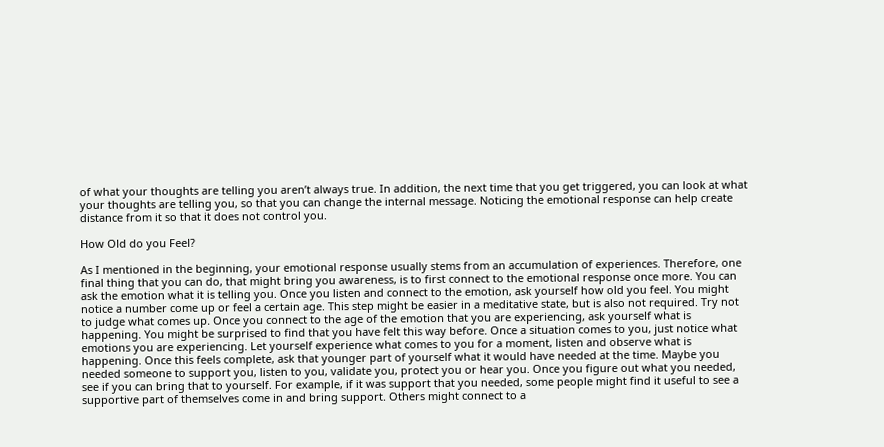of what your thoughts are telling you aren’t always true. In addition, the next time that you get triggered, you can look at what your thoughts are telling you, so that you can change the internal message. Noticing the emotional response can help create distance from it so that it does not control you.

How Old do you Feel?

As I mentioned in the beginning, your emotional response usually stems from an accumulation of experiences. Therefore, one final thing that you can do, that might bring you awareness, is to first connect to the emotional response once more. You can ask the emotion what it is telling you. Once you listen and connect to the emotion, ask yourself how old you feel. You might notice a number come up or feel a certain age. This step might be easier in a meditative state, but is also not required. Try not to judge what comes up. Once you connect to the age of the emotion that you are experiencing, ask yourself what is happening. You might be surprised to find that you have felt this way before. Once a situation comes to you, just notice what emotions you are experiencing. Let yourself experience what comes to you for a moment, listen and observe what is happening. Once this feels complete, ask that younger part of yourself what it would have needed at the time. Maybe you needed someone to support you, listen to you, validate you, protect you or hear you. Once you figure out what you needed, see if you can bring that to yourself. For example, if it was support that you needed, some people might find it useful to see a supportive part of themselves come in and bring support. Others might connect to a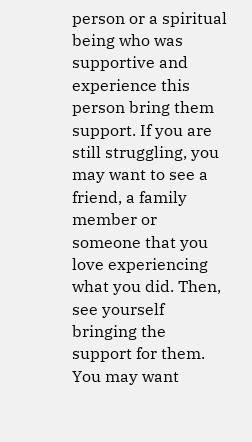person or a spiritual being who was supportive and experience this person bring them support. If you are still struggling, you may want to see a friend, a family member or someone that you love experiencing what you did. Then, see yourself bringing the support for them. You may want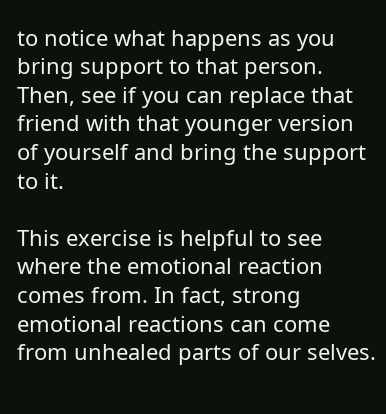to notice what happens as you bring support to that person. Then, see if you can replace that friend with that younger version of yourself and bring the support to it.

This exercise is helpful to see where the emotional reaction comes from. In fact, strong emotional reactions can come from unhealed parts of our selves.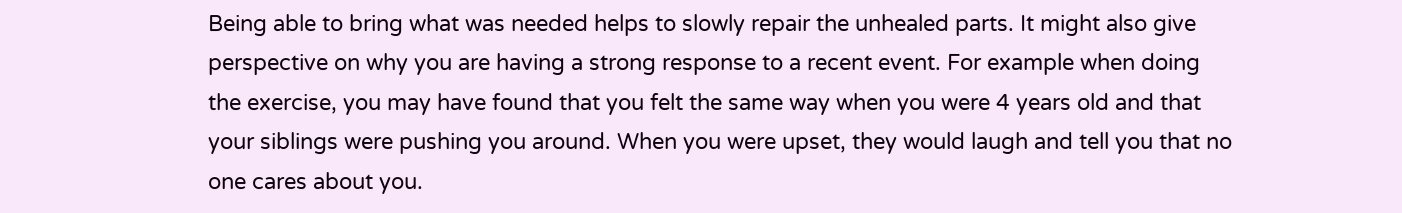Being able to bring what was needed helps to slowly repair the unhealed parts. It might also give perspective on why you are having a strong response to a recent event. For example when doing the exercise, you may have found that you felt the same way when you were 4 years old and that your siblings were pushing you around. When you were upset, they would laugh and tell you that no one cares about you.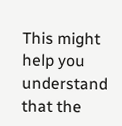This might help you understand that the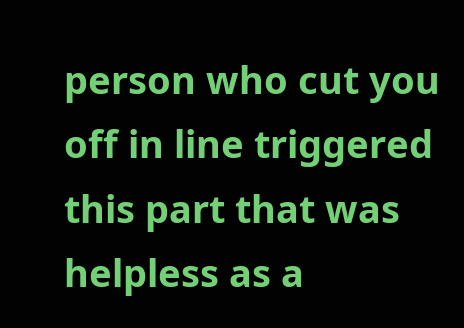person who cut you off in line triggered this part that was helpless as a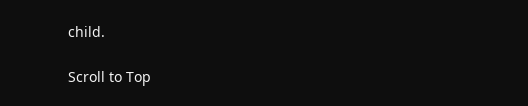child.

Scroll to Top